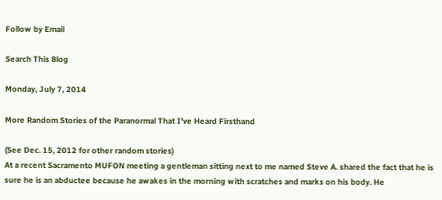Follow by Email

Search This Blog

Monday, July 7, 2014

More Random Stories of the Paranormal That I've Heard Firsthand

(See Dec. 15, 2012 for other random stories)
At a recent Sacramento MUFON meeting a gentleman sitting next to me named Steve A. shared the fact that he is sure he is an abductee because he awakes in the morning with scratches and marks on his body. He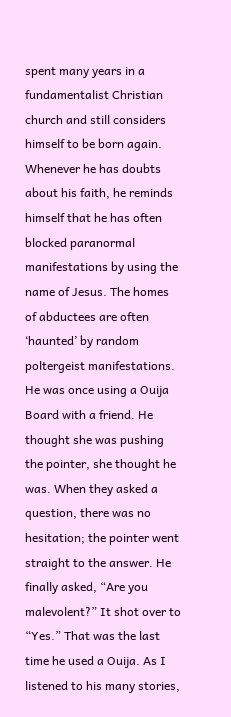spent many years in a fundamentalist Christian church and still considers himself to be born again. Whenever he has doubts about his faith, he reminds himself that he has often blocked paranormal manifestations by using the name of Jesus. The homes of abductees are often ‘haunted’ by random poltergeist manifestations. He was once using a Ouija Board with a friend. He thought she was pushing the pointer, she thought he was. When they asked a question, there was no hesitation; the pointer went straight to the answer. He finally asked, “Are you malevolent?” It shot over to “Yes.” That was the last time he used a Ouija. As I listened to his many stories,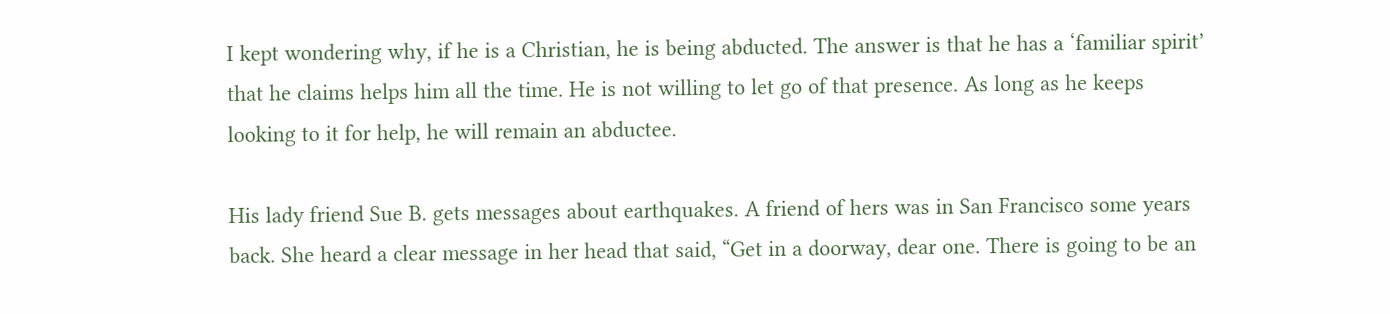I kept wondering why, if he is a Christian, he is being abducted. The answer is that he has a ‘familiar spirit’ that he claims helps him all the time. He is not willing to let go of that presence. As long as he keeps looking to it for help, he will remain an abductee.

His lady friend Sue B. gets messages about earthquakes. A friend of hers was in San Francisco some years back. She heard a clear message in her head that said, “Get in a doorway, dear one. There is going to be an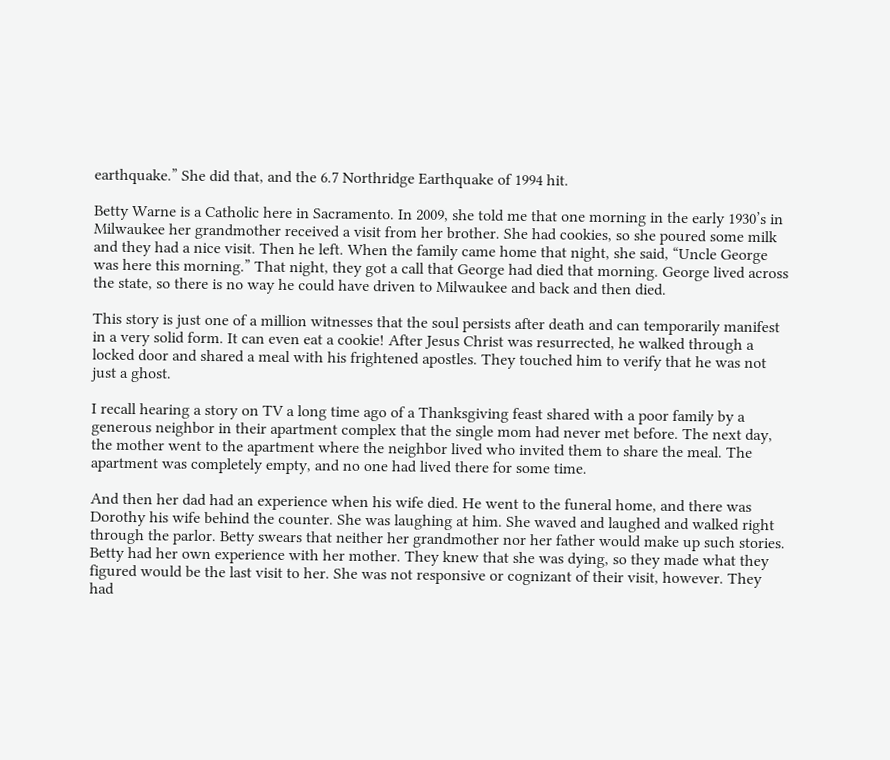earthquake.” She did that, and the 6.7 Northridge Earthquake of 1994 hit.

Betty Warne is a Catholic here in Sacramento. In 2009, she told me that one morning in the early 1930’s in Milwaukee her grandmother received a visit from her brother. She had cookies, so she poured some milk and they had a nice visit. Then he left. When the family came home that night, she said, “Uncle George was here this morning.” That night, they got a call that George had died that morning. George lived across the state, so there is no way he could have driven to Milwaukee and back and then died.

This story is just one of a million witnesses that the soul persists after death and can temporarily manifest in a very solid form. It can even eat a cookie! After Jesus Christ was resurrected, he walked through a locked door and shared a meal with his frightened apostles. They touched him to verify that he was not just a ghost.

I recall hearing a story on TV a long time ago of a Thanksgiving feast shared with a poor family by a generous neighbor in their apartment complex that the single mom had never met before. The next day, the mother went to the apartment where the neighbor lived who invited them to share the meal. The apartment was completely empty, and no one had lived there for some time.

And then her dad had an experience when his wife died. He went to the funeral home, and there was Dorothy his wife behind the counter. She was laughing at him. She waved and laughed and walked right through the parlor. Betty swears that neither her grandmother nor her father would make up such stories. Betty had her own experience with her mother. They knew that she was dying, so they made what they figured would be the last visit to her. She was not responsive or cognizant of their visit, however. They had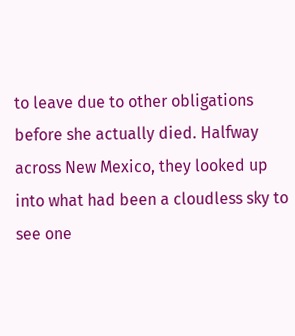to leave due to other obligations before she actually died. Halfway across New Mexico, they looked up into what had been a cloudless sky to see one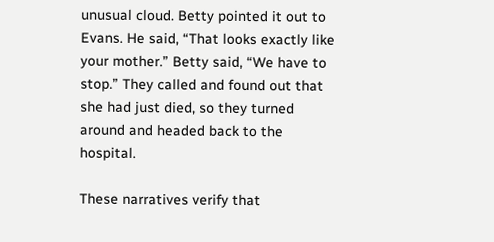unusual cloud. Betty pointed it out to Evans. He said, “That looks exactly like your mother.” Betty said, “We have to stop.” They called and found out that she had just died, so they turned around and headed back to the hospital.

These narratives verify that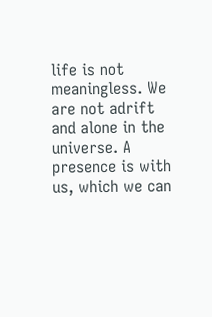life is not meaningless. We are not adrift and alone in the universe. A presence is with us, which we can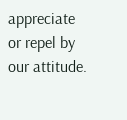appreciate or repel by our attitude.